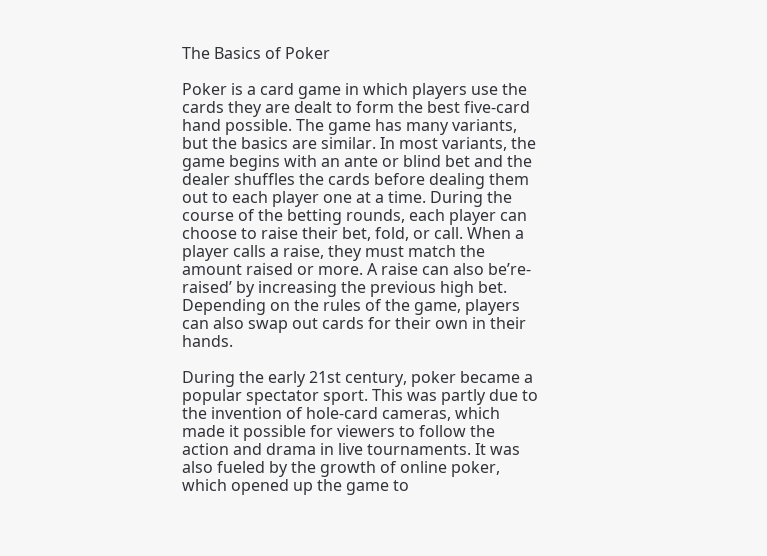The Basics of Poker

Poker is a card game in which players use the cards they are dealt to form the best five-card hand possible. The game has many variants, but the basics are similar. In most variants, the game begins with an ante or blind bet and the dealer shuffles the cards before dealing them out to each player one at a time. During the course of the betting rounds, each player can choose to raise their bet, fold, or call. When a player calls a raise, they must match the amount raised or more. A raise can also be’re-raised’ by increasing the previous high bet. Depending on the rules of the game, players can also swap out cards for their own in their hands.

During the early 21st century, poker became a popular spectator sport. This was partly due to the invention of hole-card cameras, which made it possible for viewers to follow the action and drama in live tournaments. It was also fueled by the growth of online poker, which opened up the game to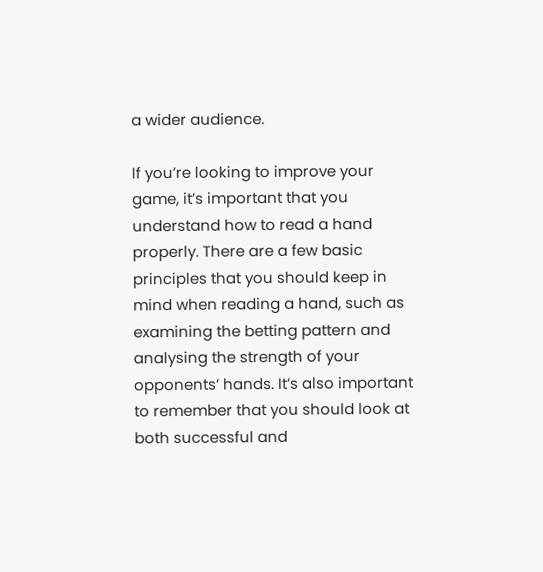a wider audience.

If you’re looking to improve your game, it’s important that you understand how to read a hand properly. There are a few basic principles that you should keep in mind when reading a hand, such as examining the betting pattern and analysing the strength of your opponents’ hands. It’s also important to remember that you should look at both successful and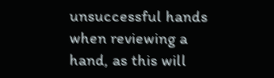unsuccessful hands when reviewing a hand, as this will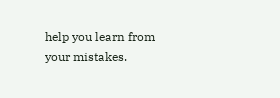help you learn from your mistakes.